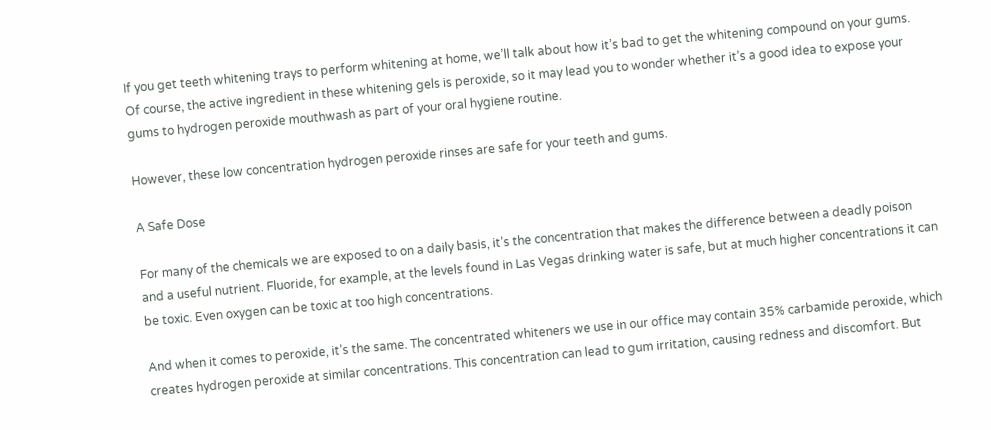If you get teeth whitening trays to perform whitening at home, we’ll talk about how it’s bad to get the whitening compound on your gums. Of course, the active ingredient in these whitening gels is peroxide, so it may lead you to wonder whether it’s a good idea to expose your gums to hydrogen peroxide mouthwash as part of your oral hygiene routine.

However, these low concentration hydrogen peroxide rinses are safe for your teeth and gums.

A Safe Dose

For many of the chemicals we are exposed to on a daily basis, it’s the concentration that makes the difference between a deadly poison and a useful nutrient. Fluoride, for example, at the levels found in Las Vegas drinking water is safe, but at much higher concentrations it can be toxic. Even oxygen can be toxic at too high concentrations.

And when it comes to peroxide, it’s the same. The concentrated whiteners we use in our office may contain 35% carbamide peroxide, which creates hydrogen peroxide at similar concentrations. This concentration can lead to gum irritation, causing redness and discomfort. But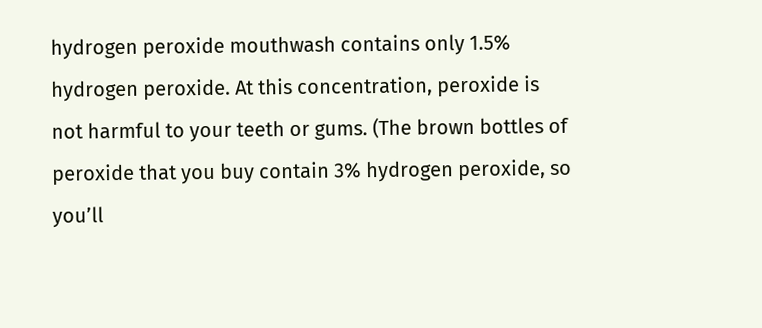hydrogen peroxide mouthwash contains only 1.5% hydrogen peroxide. At this concentration, peroxide is not harmful to your teeth or gums. (The brown bottles of peroxide that you buy contain 3% hydrogen peroxide, so you’ll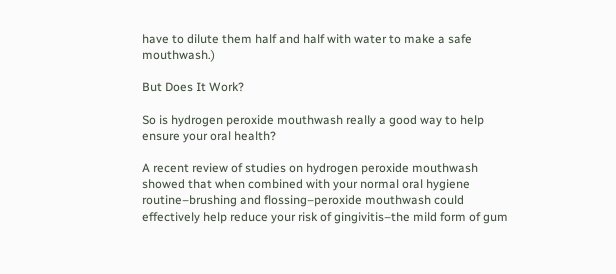have to dilute them half and half with water to make a safe mouthwash.)

But Does It Work?

So is hydrogen peroxide mouthwash really a good way to help ensure your oral health?

A recent review of studies on hydrogen peroxide mouthwash showed that when combined with your normal oral hygiene routine–brushing and flossing–peroxide mouthwash could effectively help reduce your risk of gingivitis–the mild form of gum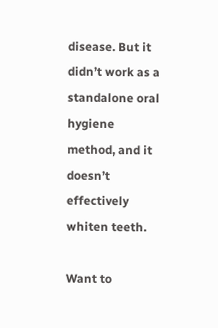disease. But it didn’t work as a standalone oral hygiene method, and it doesn’t effectively whiten teeth.

Want to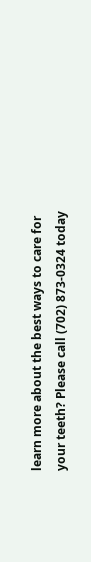learn more about the best ways to care for your teeth? Please call (702) 873-0324 today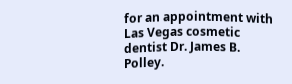for an appointment with Las Vegas cosmetic dentist Dr. James B. Polley.